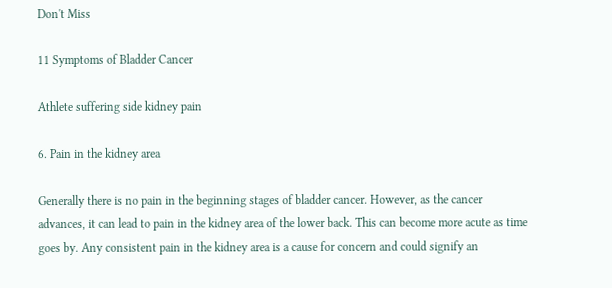Don't Miss

11 Symptoms of Bladder Cancer

Athlete suffering side kidney pain

6. Pain in the kidney area

Generally there is no pain in the beginning stages of bladder cancer. However, as the cancer advances, it can lead to pain in the kidney area of the lower back. This can become more acute as time goes by. Any consistent pain in the kidney area is a cause for concern and could signify an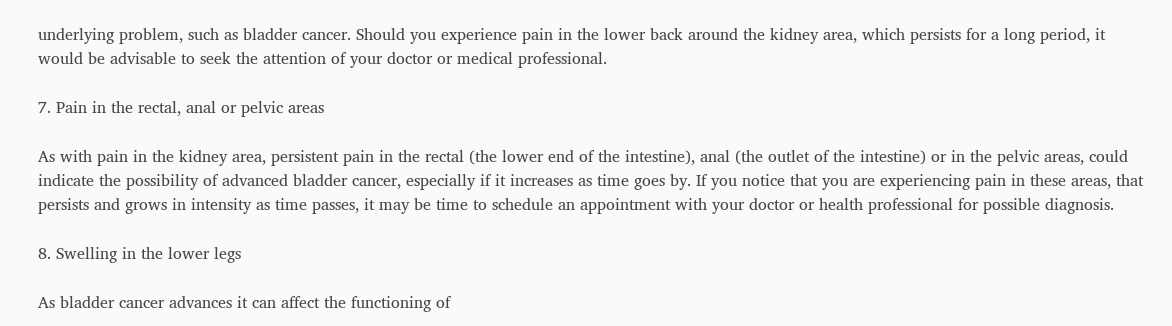underlying problem, such as bladder cancer. Should you experience pain in the lower back around the kidney area, which persists for a long period, it would be advisable to seek the attention of your doctor or medical professional.

7. Pain in the rectal, anal or pelvic areas

As with pain in the kidney area, persistent pain in the rectal (the lower end of the intestine), anal (the outlet of the intestine) or in the pelvic areas, could indicate the possibility of advanced bladder cancer, especially if it increases as time goes by. If you notice that you are experiencing pain in these areas, that persists and grows in intensity as time passes, it may be time to schedule an appointment with your doctor or health professional for possible diagnosis.

8. Swelling in the lower legs

As bladder cancer advances it can affect the functioning of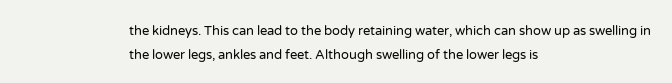the kidneys. This can lead to the body retaining water, which can show up as swelling in the lower legs, ankles and feet. Although swelling of the lower legs is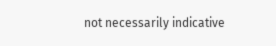not necessarily indicative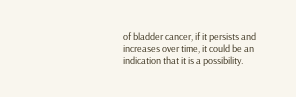of bladder cancer, if it persists and increases over time, it could be an indication that it is a possibility.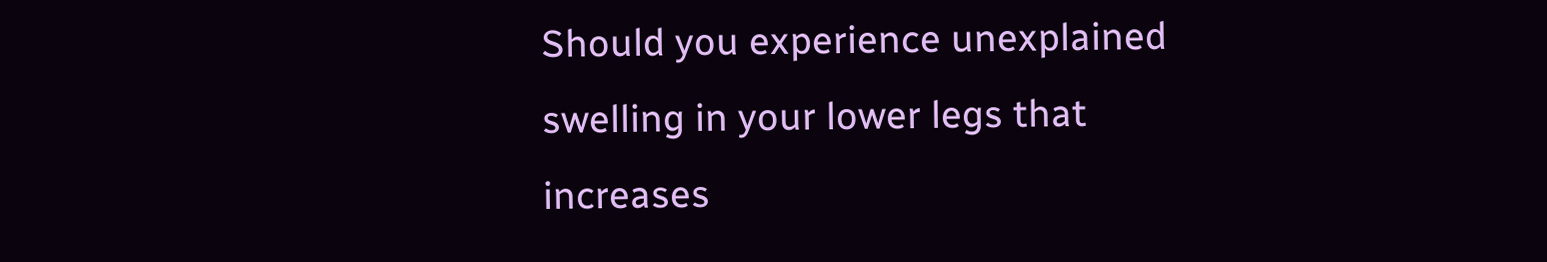Should you experience unexplained swelling in your lower legs that increases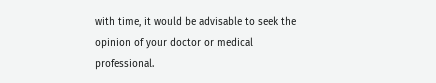with time, it would be advisable to seek the opinion of your doctor or medical professional.